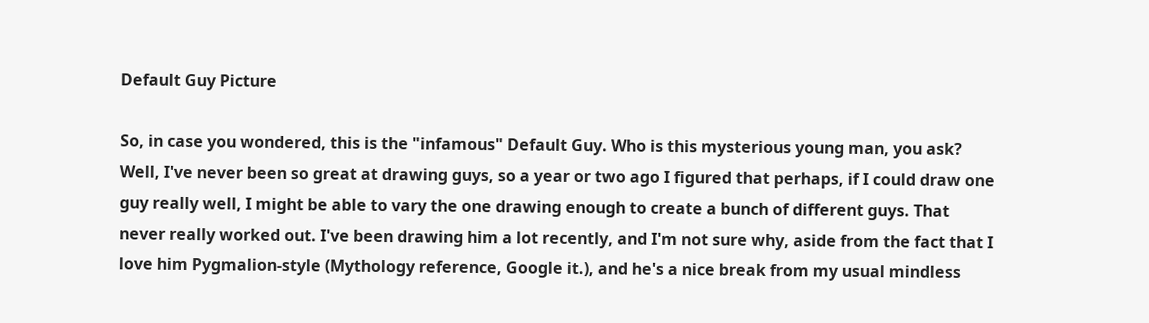Default Guy Picture

So, in case you wondered, this is the "infamous" Default Guy. Who is this mysterious young man, you ask? Well, I've never been so great at drawing guys, so a year or two ago I figured that perhaps, if I could draw one guy really well, I might be able to vary the one drawing enough to create a bunch of different guys. That never really worked out. I've been drawing him a lot recently, and I'm not sure why, aside from the fact that I love him Pygmalion-style (Mythology reference, Google it.), and he's a nice break from my usual mindless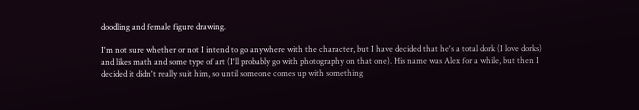doodling and female figure drawing.

I'm not sure whether or not I intend to go anywhere with the character, but I have decided that he's a total dork (I love dorks) and likes math and some type of art (I'll probably go with photography on that one). His name was Alex for a while, but then I decided it didn't really suit him, so until someone comes up with something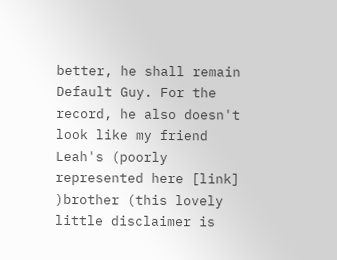better, he shall remain Default Guy. For the record, he also doesn't look like my friend Leah's (poorly represented here [link] )brother (this lovely little disclaimer is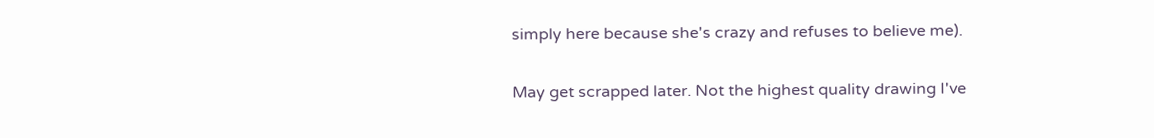simply here because she's crazy and refuses to believe me).

May get scrapped later. Not the highest quality drawing I've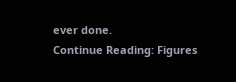ever done.
Continue Reading: Figures